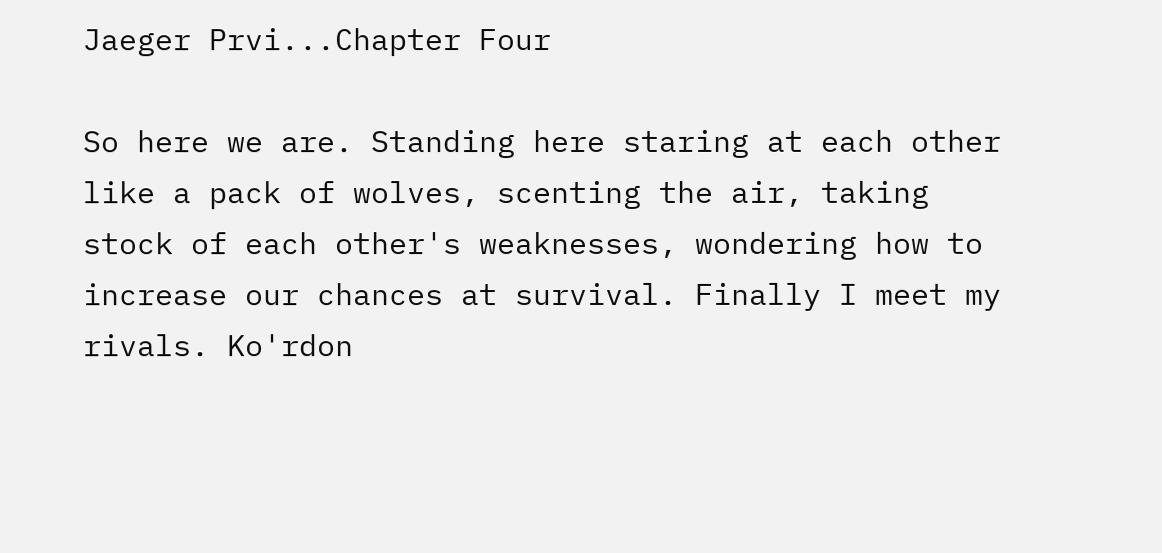Jaeger Prvi...Chapter Four

So here we are. Standing here staring at each other like a pack of wolves, scenting the air, taking stock of each other's weaknesses, wondering how to increase our chances at survival. Finally I meet my rivals. Ko'rdon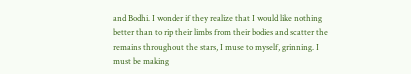and Bodhi. I wonder if they realize that I would like nothing better than to rip their limbs from their bodies and scatter the remains throughout the stars, I muse to myself, grinning. I must be making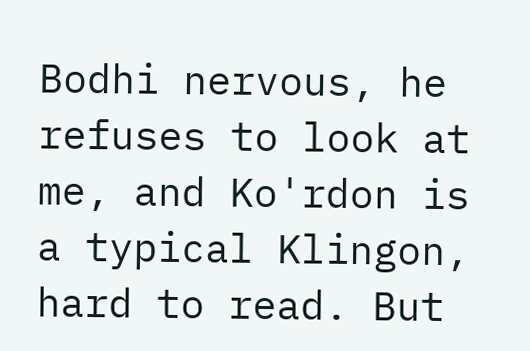Bodhi nervous, he refuses to look at me, and Ko'rdon is a typical Klingon, hard to read. But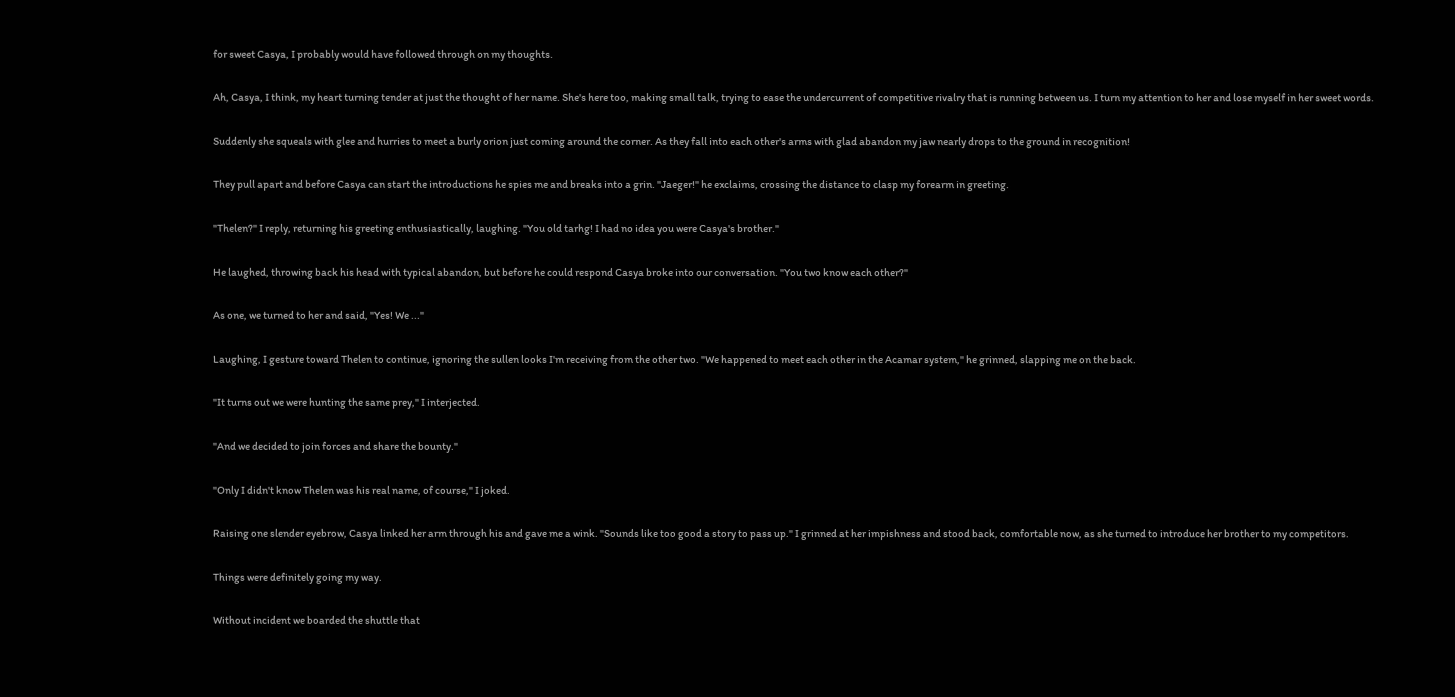for sweet Casya, I probably would have followed through on my thoughts.

Ah, Casya, I think, my heart turning tender at just the thought of her name. She's here too, making small talk, trying to ease the undercurrent of competitive rivalry that is running between us. I turn my attention to her and lose myself in her sweet words.

Suddenly she squeals with glee and hurries to meet a burly orion just coming around the corner. As they fall into each other's arms with glad abandon my jaw nearly drops to the ground in recognition!

They pull apart and before Casya can start the introductions he spies me and breaks into a grin. "Jaeger!" he exclaims, crossing the distance to clasp my forearm in greeting.

"Thelen?" I reply, returning his greeting enthusiastically, laughing. "You old tarhg! I had no idea you were Casya's brother."

He laughed, throwing back his head with typical abandon, but before he could respond Casya broke into our conversation. "You two know each other?"

As one, we turned to her and said, "Yes! We ..."

Laughing, I gesture toward Thelen to continue, ignoring the sullen looks I'm receiving from the other two. "We happened to meet each other in the Acamar system," he grinned, slapping me on the back.

"It turns out we were hunting the same prey," I interjected.

"And we decided to join forces and share the bounty."

"Only I didn't know Thelen was his real name, of course," I joked.

Raising one slender eyebrow, Casya linked her arm through his and gave me a wink. "Sounds like too good a story to pass up." I grinned at her impishness and stood back, comfortable now, as she turned to introduce her brother to my competitors.

Things were definitely going my way.

Without incident we boarded the shuttle that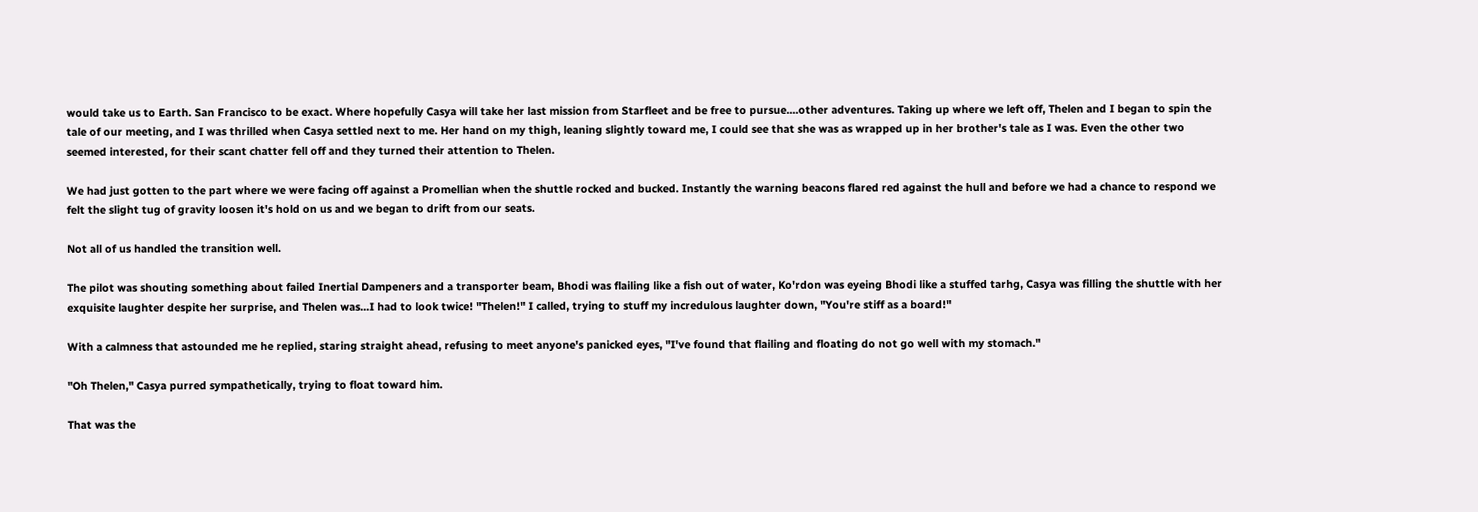would take us to Earth. San Francisco to be exact. Where hopefully Casya will take her last mission from Starfleet and be free to pursue....other adventures. Taking up where we left off, Thelen and I began to spin the tale of our meeting, and I was thrilled when Casya settled next to me. Her hand on my thigh, leaning slightly toward me, I could see that she was as wrapped up in her brother's tale as I was. Even the other two seemed interested, for their scant chatter fell off and they turned their attention to Thelen.

We had just gotten to the part where we were facing off against a Promellian when the shuttle rocked and bucked. Instantly the warning beacons flared red against the hull and before we had a chance to respond we felt the slight tug of gravity loosen it's hold on us and we began to drift from our seats.

Not all of us handled the transition well.

The pilot was shouting something about failed Inertial Dampeners and a transporter beam, Bhodi was flailing like a fish out of water, Ko'rdon was eyeing Bhodi like a stuffed tarhg, Casya was filling the shuttle with her exquisite laughter despite her surprise, and Thelen was...I had to look twice! "Thelen!" I called, trying to stuff my incredulous laughter down, "You're stiff as a board!"

With a calmness that astounded me he replied, staring straight ahead, refusing to meet anyone's panicked eyes, "I've found that flailing and floating do not go well with my stomach."

"Oh Thelen," Casya purred sympathetically, trying to float toward him.

That was the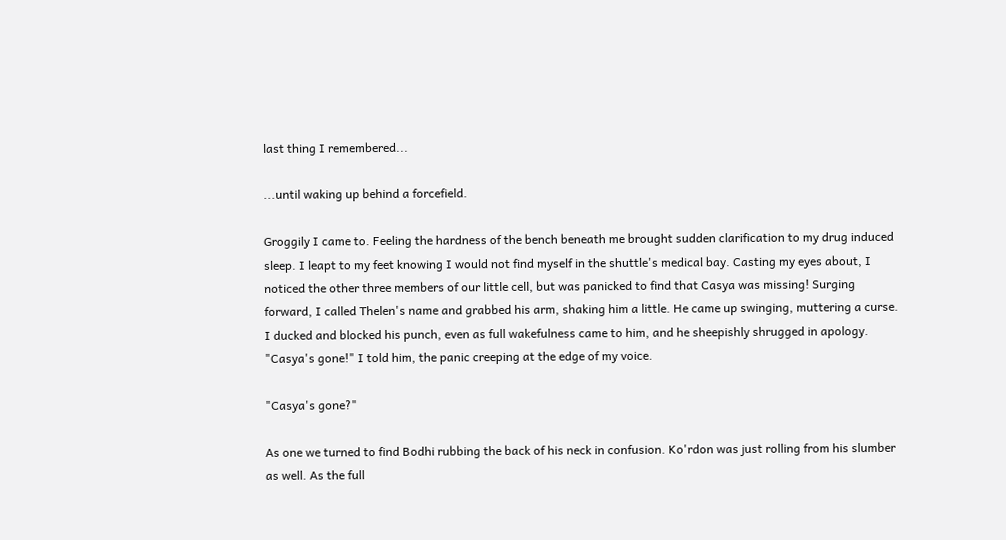last thing I remembered...

...until waking up behind a forcefield.

Groggily I came to. Feeling the hardness of the bench beneath me brought sudden clarification to my drug induced sleep. I leapt to my feet knowing I would not find myself in the shuttle's medical bay. Casting my eyes about, I noticed the other three members of our little cell, but was panicked to find that Casya was missing! Surging forward, I called Thelen's name and grabbed his arm, shaking him a little. He came up swinging, muttering a curse. I ducked and blocked his punch, even as full wakefulness came to him, and he sheepishly shrugged in apology. "Casya's gone!" I told him, the panic creeping at the edge of my voice.

"Casya's gone?"

As one we turned to find Bodhi rubbing the back of his neck in confusion. Ko'rdon was just rolling from his slumber as well. As the full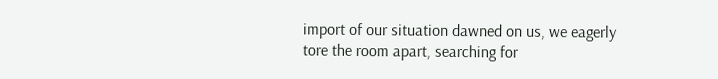import of our situation dawned on us, we eagerly tore the room apart, searching for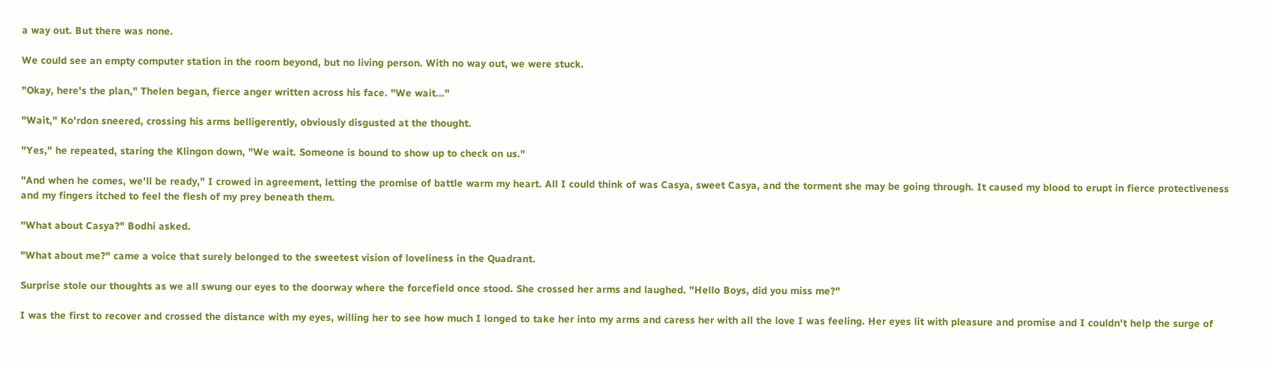a way out. But there was none.

We could see an empty computer station in the room beyond, but no living person. With no way out, we were stuck.

"Okay, here's the plan," Thelen began, fierce anger written across his face. "We wait..."

"Wait," Ko'rdon sneered, crossing his arms belligerently, obviously disgusted at the thought.

"Yes," he repeated, staring the Klingon down, "We wait. Someone is bound to show up to check on us."

"And when he comes, we'll be ready," I crowed in agreement, letting the promise of battle warm my heart. All I could think of was Casya, sweet Casya, and the torment she may be going through. It caused my blood to erupt in fierce protectiveness and my fingers itched to feel the flesh of my prey beneath them.

"What about Casya?" Bodhi asked.

"What about me?" came a voice that surely belonged to the sweetest vision of loveliness in the Quadrant.

Surprise stole our thoughts as we all swung our eyes to the doorway where the forcefield once stood. She crossed her arms and laughed. "Hello Boys, did you miss me?"

I was the first to recover and crossed the distance with my eyes, willing her to see how much I longed to take her into my arms and caress her with all the love I was feeling. Her eyes lit with pleasure and promise and I couldn't help the surge of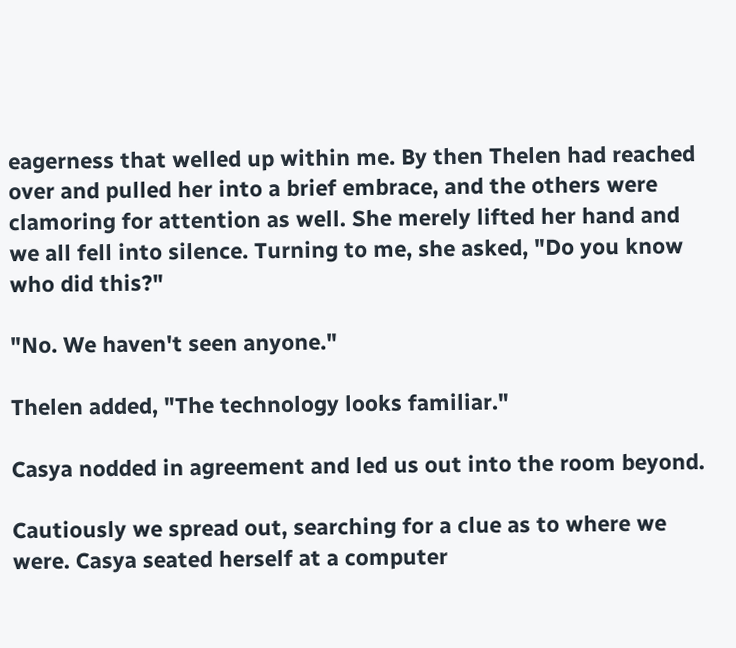eagerness that welled up within me. By then Thelen had reached over and pulled her into a brief embrace, and the others were clamoring for attention as well. She merely lifted her hand and we all fell into silence. Turning to me, she asked, "Do you know who did this?"

"No. We haven't seen anyone."

Thelen added, "The technology looks familiar."

Casya nodded in agreement and led us out into the room beyond.

Cautiously we spread out, searching for a clue as to where we were. Casya seated herself at a computer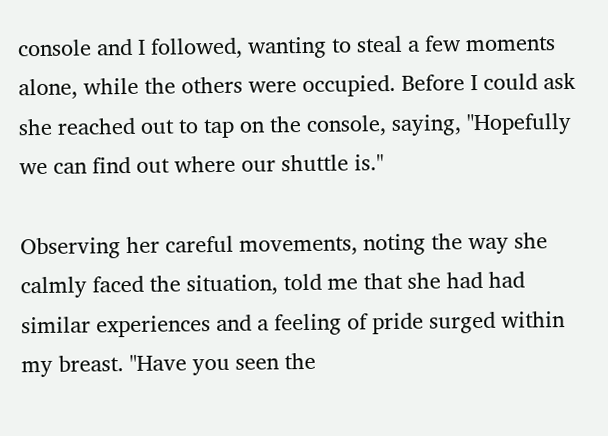console and I followed, wanting to steal a few moments alone, while the others were occupied. Before I could ask she reached out to tap on the console, saying, "Hopefully we can find out where our shuttle is."

Observing her careful movements, noting the way she calmly faced the situation, told me that she had had similar experiences and a feeling of pride surged within my breast. "Have you seen the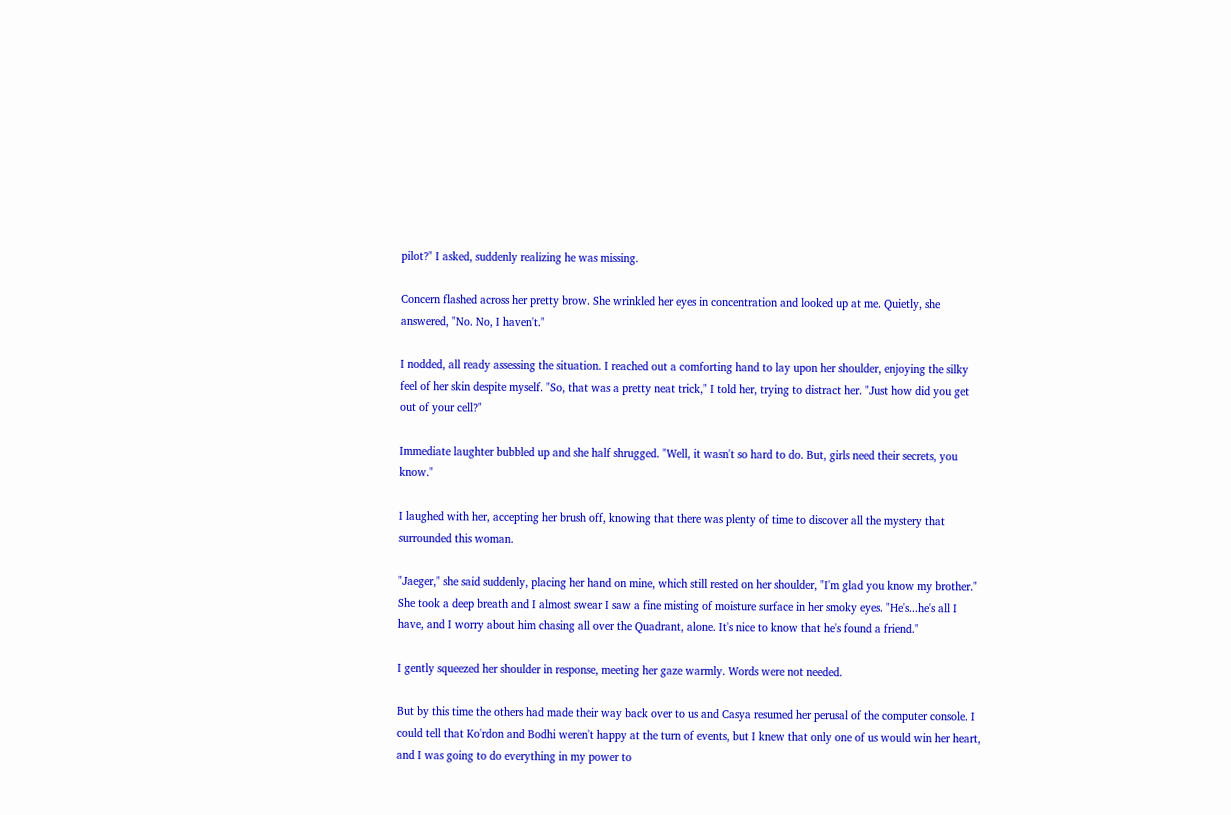pilot?" I asked, suddenly realizing he was missing.

Concern flashed across her pretty brow. She wrinkled her eyes in concentration and looked up at me. Quietly, she answered, "No. No, I haven't."

I nodded, all ready assessing the situation. I reached out a comforting hand to lay upon her shoulder, enjoying the silky feel of her skin despite myself. "So, that was a pretty neat trick," I told her, trying to distract her. "Just how did you get out of your cell?"

Immediate laughter bubbled up and she half shrugged. "Well, it wasn't so hard to do. But, girls need their secrets, you know."

I laughed with her, accepting her brush off, knowing that there was plenty of time to discover all the mystery that surrounded this woman.

"Jaeger," she said suddenly, placing her hand on mine, which still rested on her shoulder, "I'm glad you know my brother." She took a deep breath and I almost swear I saw a fine misting of moisture surface in her smoky eyes. "He's...he's all I have, and I worry about him chasing all over the Quadrant, alone. It's nice to know that he's found a friend."

I gently squeezed her shoulder in response, meeting her gaze warmly. Words were not needed.

But by this time the others had made their way back over to us and Casya resumed her perusal of the computer console. I could tell that Ko'rdon and Bodhi weren't happy at the turn of events, but I knew that only one of us would win her heart, and I was going to do everything in my power to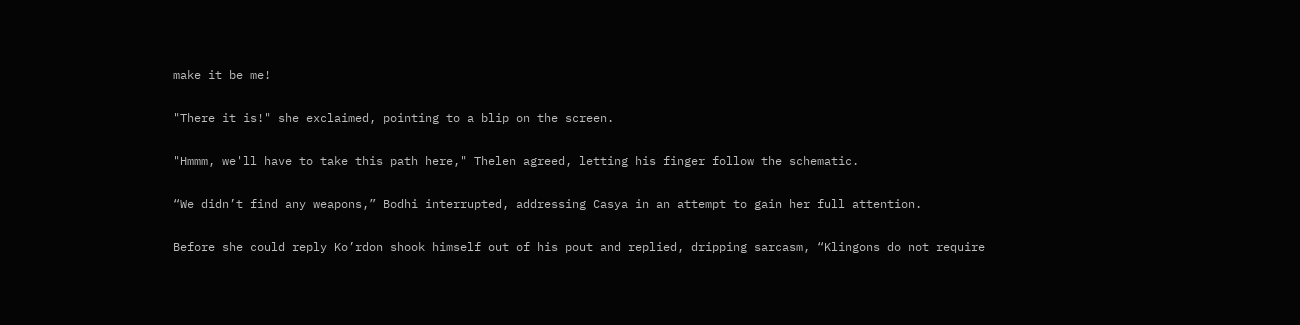make it be me!

"There it is!" she exclaimed, pointing to a blip on the screen.

"Hmmm, we'll have to take this path here," Thelen agreed, letting his finger follow the schematic.

“We didn’t find any weapons,” Bodhi interrupted, addressing Casya in an attempt to gain her full attention.

Before she could reply Ko’rdon shook himself out of his pout and replied, dripping sarcasm, “Klingons do not require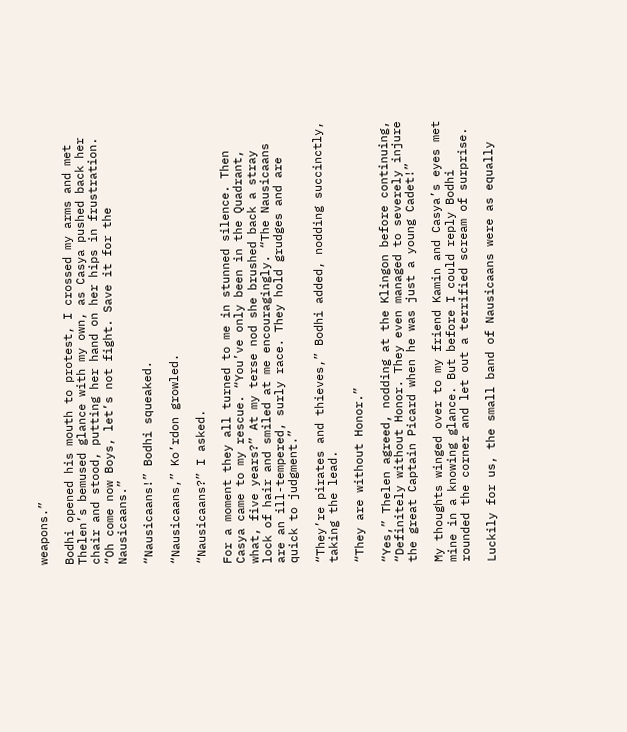weapons.”

Bodhi opened his mouth to protest, I crossed my arms and met Thelen’s bemused glance with my own, as Casya pushed back her chair and stood, putting her hand on her hips in frustration. “Oh come now Boys, let’s not fight. Save it for the Nausicaans.”

“Nausicaans!” Bodhi squeaked.

“Nausicaans,” Ko’rdon growled.

“Nausicaans?” I asked.

For a moment they all turned to me in stunned silence. Then Casya came to my rescue. “You’ve only been in the Quadrant, what, five years?” At my terse nod she brushed back a stray lock of hair and smiled at me encouragingly. “The Nausicaans are an ill-tempered, surly race. They hold grudges and are quick to judgment.”

“They’re pirates and thieves,” Bodhi added, nodding succinctly, taking the lead.

“They are without Honor.”

“Yes,” Thelen agreed, nodding at the Klingon before continuing, “Definitely without Honor. They even managed to severely injure the great Captain Picard when he was just a young Cadet!”

My thoughts winged over to my friend Kamin and Casya’s eyes met mine in a knowing glance. But before I could reply Bodhi rounded the corner and let out a terrified scream of surprise.

Luckily for us, the small band of Nausicaans were as equally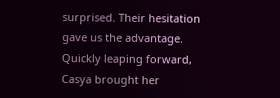surprised. Their hesitation gave us the advantage. Quickly leaping forward, Casya brought her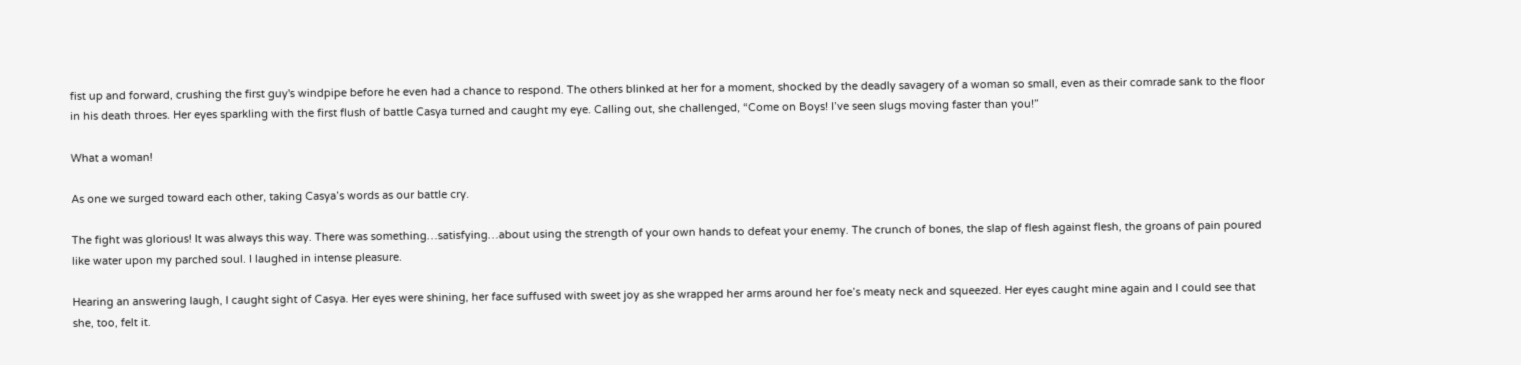fist up and forward, crushing the first guy's windpipe before he even had a chance to respond. The others blinked at her for a moment, shocked by the deadly savagery of a woman so small, even as their comrade sank to the floor in his death throes. Her eyes sparkling with the first flush of battle Casya turned and caught my eye. Calling out, she challenged, “Come on Boys! I’ve seen slugs moving faster than you!”

What a woman!

As one we surged toward each other, taking Casya’s words as our battle cry.

The fight was glorious! It was always this way. There was something…satisfying…about using the strength of your own hands to defeat your enemy. The crunch of bones, the slap of flesh against flesh, the groans of pain poured like water upon my parched soul. I laughed in intense pleasure.

Hearing an answering laugh, I caught sight of Casya. Her eyes were shining, her face suffused with sweet joy as she wrapped her arms around her foe’s meaty neck and squeezed. Her eyes caught mine again and I could see that she, too, felt it.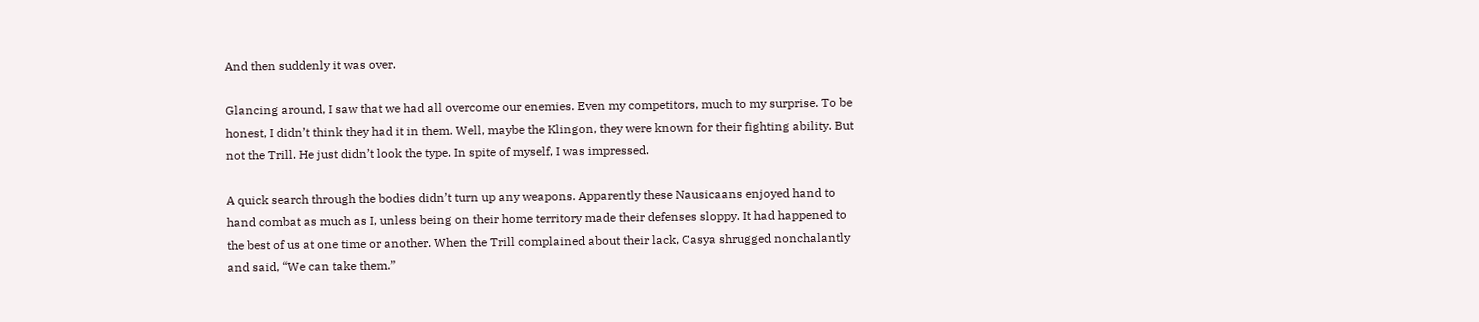And then suddenly it was over.

Glancing around, I saw that we had all overcome our enemies. Even my competitors, much to my surprise. To be honest, I didn’t think they had it in them. Well, maybe the Klingon, they were known for their fighting ability. But not the Trill. He just didn’t look the type. In spite of myself, I was impressed.

A quick search through the bodies didn’t turn up any weapons. Apparently these Nausicaans enjoyed hand to hand combat as much as I, unless being on their home territory made their defenses sloppy. It had happened to the best of us at one time or another. When the Trill complained about their lack, Casya shrugged nonchalantly and said, “We can take them.”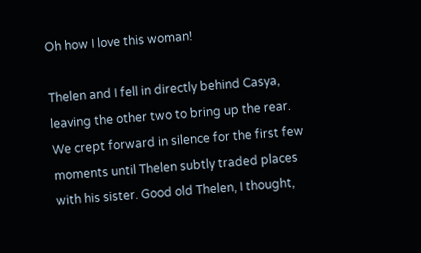Oh how I love this woman!

Thelen and I fell in directly behind Casya, leaving the other two to bring up the rear. We crept forward in silence for the first few moments until Thelen subtly traded places with his sister. Good old Thelen, I thought,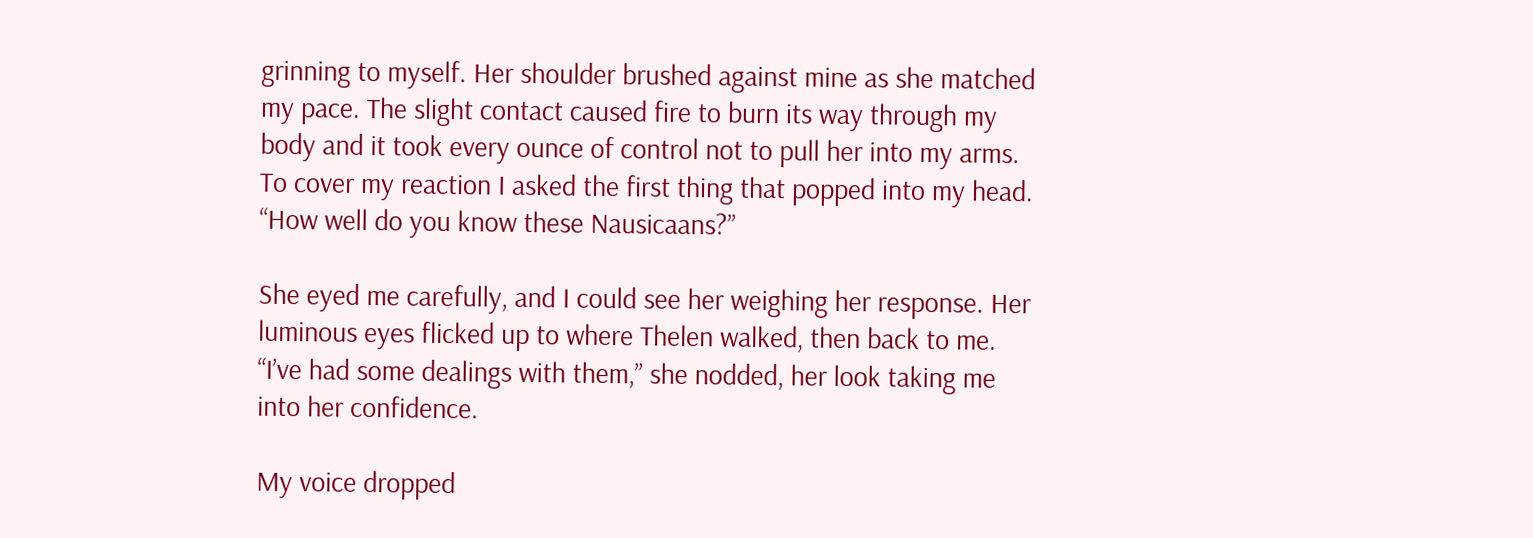grinning to myself. Her shoulder brushed against mine as she matched my pace. The slight contact caused fire to burn its way through my body and it took every ounce of control not to pull her into my arms. To cover my reaction I asked the first thing that popped into my head. “How well do you know these Nausicaans?”

She eyed me carefully, and I could see her weighing her response. Her luminous eyes flicked up to where Thelen walked, then back to me. “I’ve had some dealings with them,” she nodded, her look taking me into her confidence.

My voice dropped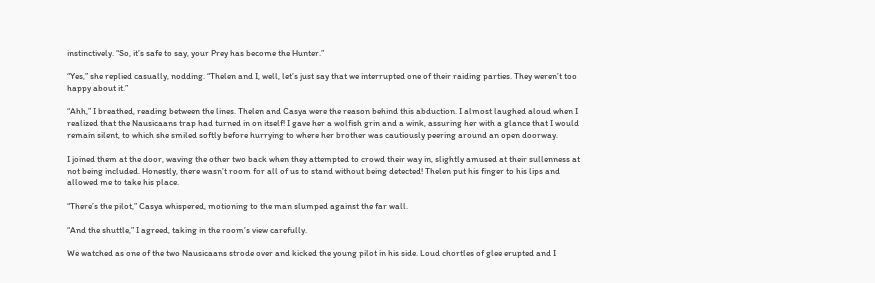instinctively. “So, it’s safe to say, your Prey has become the Hunter.”

“Yes,” she replied casually, nodding. “Thelen and I, well, let’s just say that we interrupted one of their raiding parties. They weren’t too happy about it.”

“Ahh,” I breathed, reading between the lines. Thelen and Casya were the reason behind this abduction. I almost laughed aloud when I realized that the Nausicaans trap had turned in on itself! I gave her a wolfish grin and a wink, assuring her with a glance that I would remain silent, to which she smiled softly before hurrying to where her brother was cautiously peering around an open doorway.

I joined them at the door, waving the other two back when they attempted to crowd their way in, slightly amused at their sullenness at not being included. Honestly, there wasn’t room for all of us to stand without being detected! Thelen put his finger to his lips and allowed me to take his place.

“There’s the pilot,” Casya whispered, motioning to the man slumped against the far wall.

“And the shuttle,” I agreed, taking in the room’s view carefully.

We watched as one of the two Nausicaans strode over and kicked the young pilot in his side. Loud chortles of glee erupted and I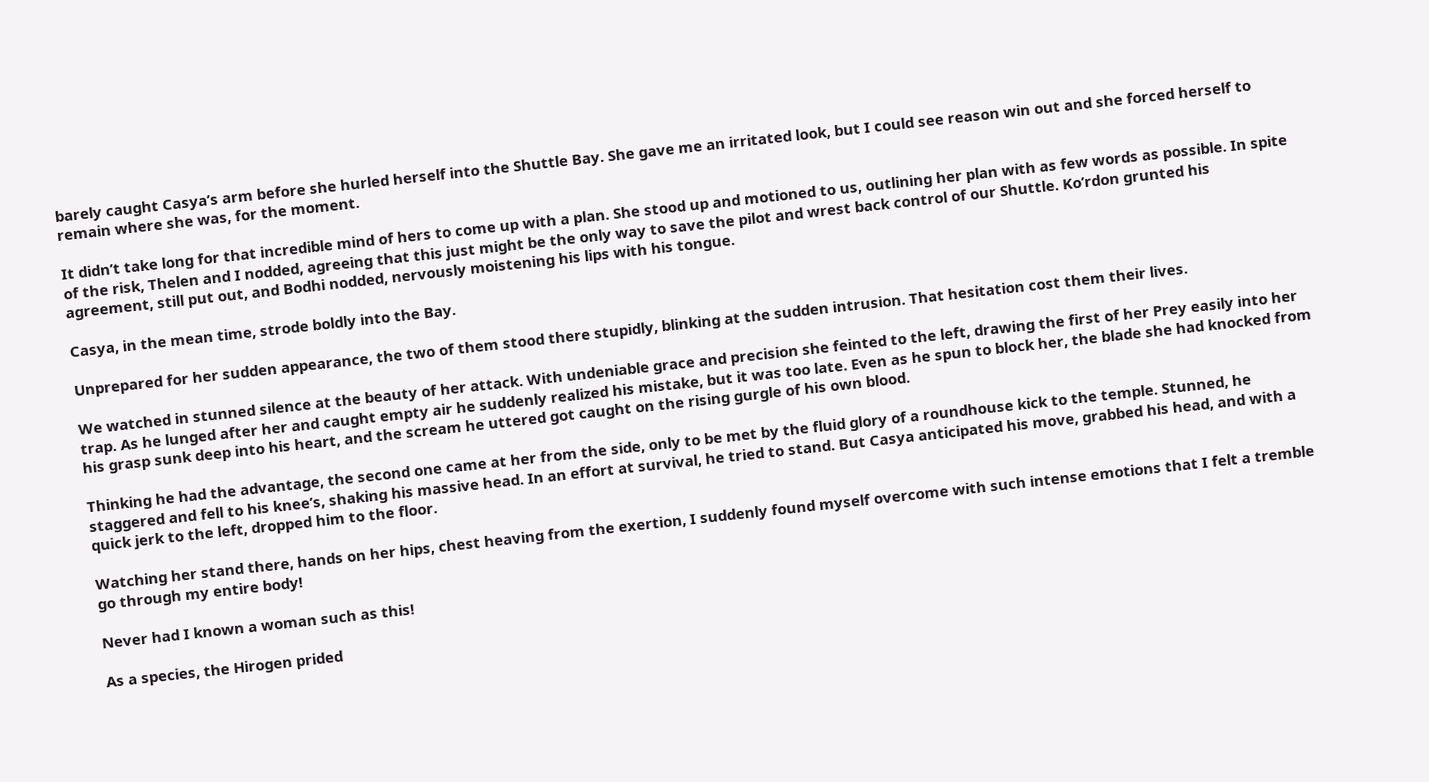barely caught Casya’s arm before she hurled herself into the Shuttle Bay. She gave me an irritated look, but I could see reason win out and she forced herself to remain where she was, for the moment.

It didn’t take long for that incredible mind of hers to come up with a plan. She stood up and motioned to us, outlining her plan with as few words as possible. In spite of the risk, Thelen and I nodded, agreeing that this just might be the only way to save the pilot and wrest back control of our Shuttle. Ko’rdon grunted his agreement, still put out, and Bodhi nodded, nervously moistening his lips with his tongue.

Casya, in the mean time, strode boldly into the Bay.

Unprepared for her sudden appearance, the two of them stood there stupidly, blinking at the sudden intrusion. That hesitation cost them their lives.

We watched in stunned silence at the beauty of her attack. With undeniable grace and precision she feinted to the left, drawing the first of her Prey easily into her trap. As he lunged after her and caught empty air he suddenly realized his mistake, but it was too late. Even as he spun to block her, the blade she had knocked from his grasp sunk deep into his heart, and the scream he uttered got caught on the rising gurgle of his own blood.

Thinking he had the advantage, the second one came at her from the side, only to be met by the fluid glory of a roundhouse kick to the temple. Stunned, he staggered and fell to his knee’s, shaking his massive head. In an effort at survival, he tried to stand. But Casya anticipated his move, grabbed his head, and with a quick jerk to the left, dropped him to the floor.

Watching her stand there, hands on her hips, chest heaving from the exertion, I suddenly found myself overcome with such intense emotions that I felt a tremble go through my entire body!

Never had I known a woman such as this!

As a species, the Hirogen prided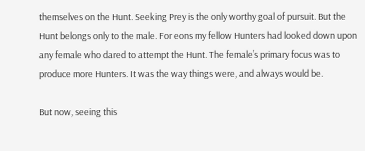themselves on the Hunt. Seeking Prey is the only worthy goal of pursuit. But the Hunt belongs only to the male. For eons my fellow Hunters had looked down upon any female who dared to attempt the Hunt. The female’s primary focus was to produce more Hunters. It was the way things were, and always would be.

But now, seeing this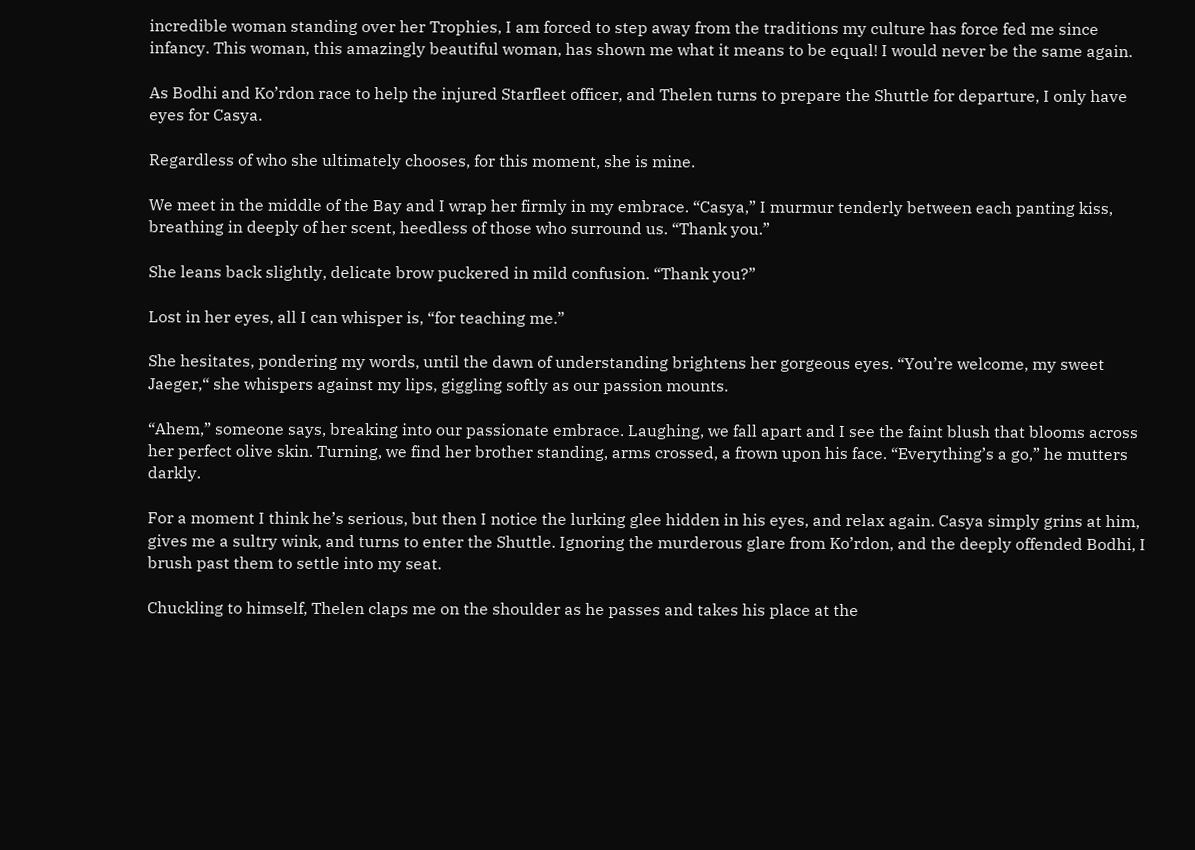incredible woman standing over her Trophies, I am forced to step away from the traditions my culture has force fed me since infancy. This woman, this amazingly beautiful woman, has shown me what it means to be equal! I would never be the same again.

As Bodhi and Ko’rdon race to help the injured Starfleet officer, and Thelen turns to prepare the Shuttle for departure, I only have eyes for Casya.

Regardless of who she ultimately chooses, for this moment, she is mine.

We meet in the middle of the Bay and I wrap her firmly in my embrace. “Casya,” I murmur tenderly between each panting kiss, breathing in deeply of her scent, heedless of those who surround us. “Thank you.”

She leans back slightly, delicate brow puckered in mild confusion. “Thank you?”

Lost in her eyes, all I can whisper is, “for teaching me.”

She hesitates, pondering my words, until the dawn of understanding brightens her gorgeous eyes. “You’re welcome, my sweet Jaeger,“ she whispers against my lips, giggling softly as our passion mounts.

“Ahem,” someone says, breaking into our passionate embrace. Laughing, we fall apart and I see the faint blush that blooms across her perfect olive skin. Turning, we find her brother standing, arms crossed, a frown upon his face. “Everything’s a go,” he mutters darkly.

For a moment I think he’s serious, but then I notice the lurking glee hidden in his eyes, and relax again. Casya simply grins at him, gives me a sultry wink, and turns to enter the Shuttle. Ignoring the murderous glare from Ko’rdon, and the deeply offended Bodhi, I brush past them to settle into my seat.

Chuckling to himself, Thelen claps me on the shoulder as he passes and takes his place at the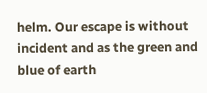helm. Our escape is without incident and as the green and blue of earth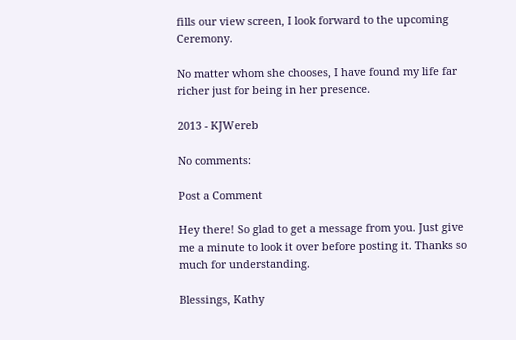fills our view screen, I look forward to the upcoming Ceremony.

No matter whom she chooses, I have found my life far richer just for being in her presence.

2013 - KJWereb

No comments:

Post a Comment

Hey there! So glad to get a message from you. Just give me a minute to look it over before posting it. Thanks so much for understanding.

Blessings, Kathy